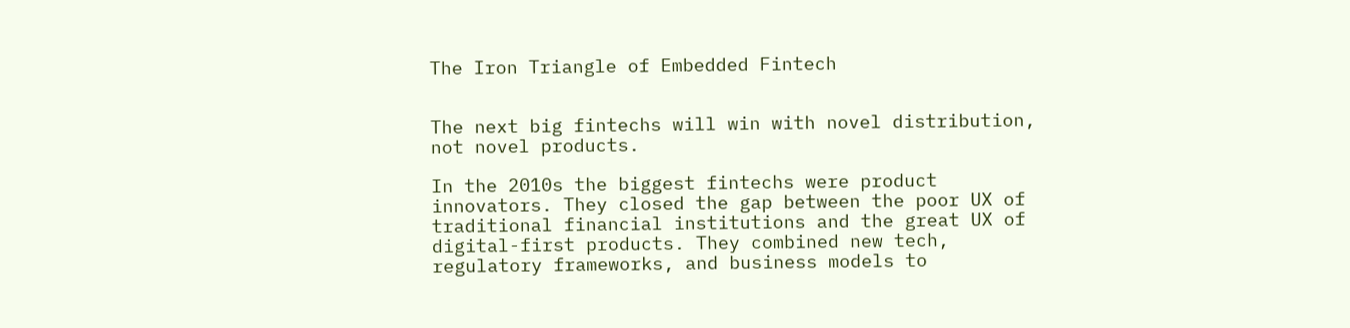The Iron Triangle of Embedded Fintech


The next big fintechs will win with novel distribution, not novel products.

In the 2010s the biggest fintechs were product innovators. They closed the gap between the poor UX of traditional financial institutions and the great UX of digital-first products. They combined new tech, regulatory frameworks, and business models to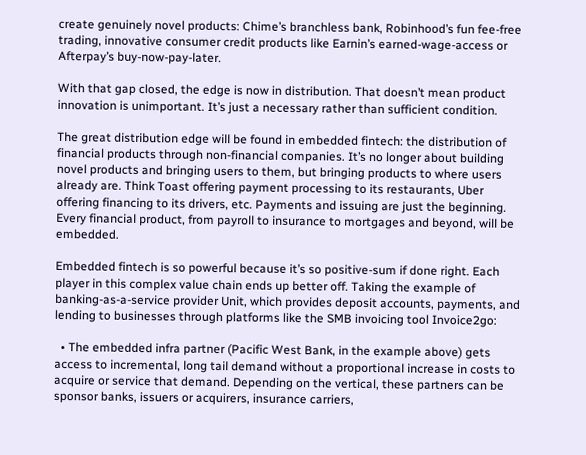create genuinely novel products: Chime’s branchless bank, Robinhood’s fun fee-free trading, innovative consumer credit products like Earnin’s earned-wage-access or Afterpay’s buy-now-pay-later.

With that gap closed, the edge is now in distribution. That doesn’t mean product innovation is unimportant. It’s just a necessary rather than sufficient condition.

The great distribution edge will be found in embedded fintech: the distribution of financial products through non-financial companies. It’s no longer about building novel products and bringing users to them, but bringing products to where users already are. Think Toast offering payment processing to its restaurants, Uber offering financing to its drivers, etc. Payments and issuing are just the beginning. Every financial product, from payroll to insurance to mortgages and beyond, will be embedded.

Embedded fintech is so powerful because it’s so positive-sum if done right. Each player in this complex value chain ends up better off. Taking the example of banking-as-a-service provider Unit, which provides deposit accounts, payments, and lending to businesses through platforms like the SMB invoicing tool Invoice2go:

  • The embedded infra partner (Pacific West Bank, in the example above) gets access to incremental, long tail demand without a proportional increase in costs to acquire or service that demand. Depending on the vertical, these partners can be sponsor banks, issuers or acquirers, insurance carriers,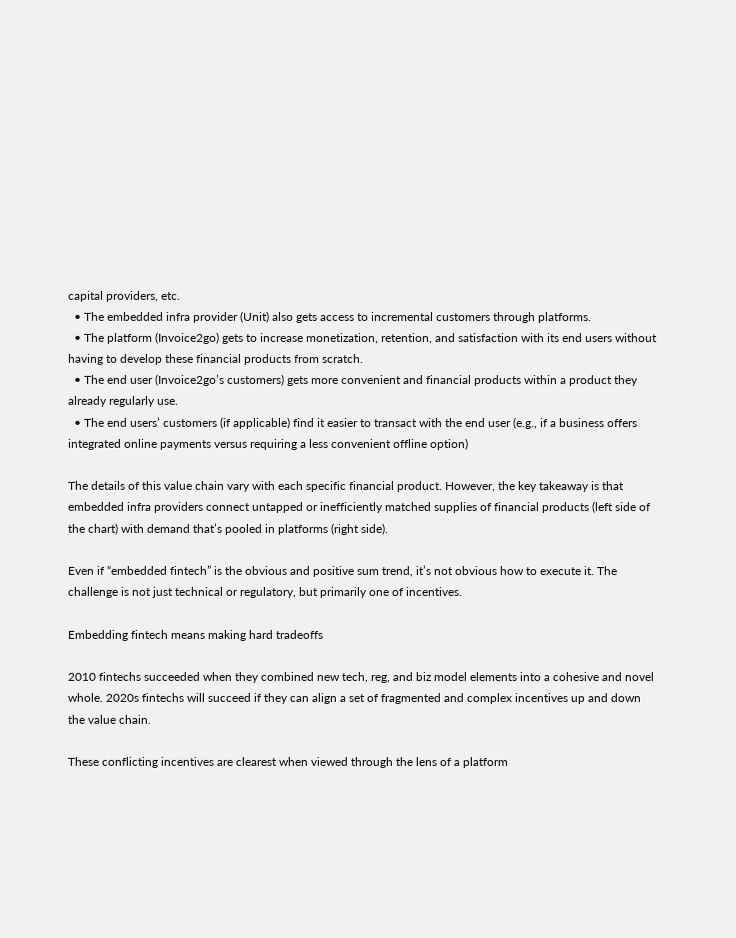capital providers, etc.
  • The embedded infra provider (Unit) also gets access to incremental customers through platforms.
  • The platform (Invoice2go) gets to increase monetization, retention, and satisfaction with its end users without having to develop these financial products from scratch.
  • The end user (Invoice2go’s customers) gets more convenient and financial products within a product they already regularly use.
  • The end users’ customers (if applicable) find it easier to transact with the end user (e.g., if a business offers integrated online payments versus requiring a less convenient offline option)

The details of this value chain vary with each specific financial product. However, the key takeaway is that embedded infra providers connect untapped or inefficiently matched supplies of financial products (left side of the chart) with demand that’s pooled in platforms (right side).

Even if “embedded fintech” is the obvious and positive sum trend, it’s not obvious how to execute it. The challenge is not just technical or regulatory, but primarily one of incentives.

Embedding fintech means making hard tradeoffs

2010 fintechs succeeded when they combined new tech, reg, and biz model elements into a cohesive and novel whole. 2020s fintechs will succeed if they can align a set of fragmented and complex incentives up and down the value chain.

These conflicting incentives are clearest when viewed through the lens of a platform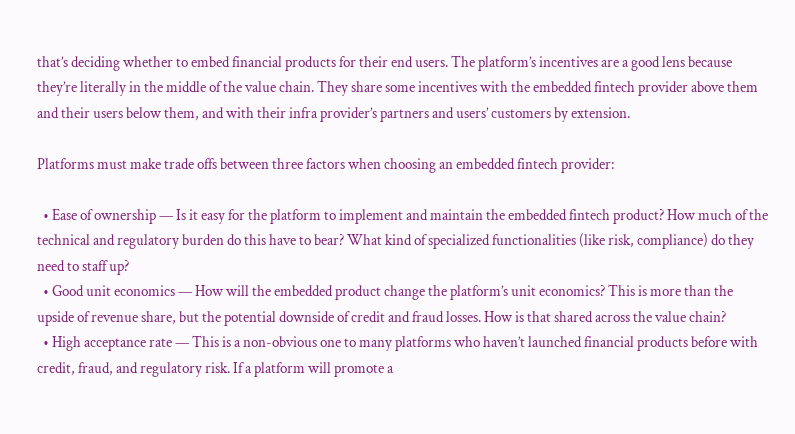that’s deciding whether to embed financial products for their end users. The platform’s incentives are a good lens because they’re literally in the middle of the value chain. They share some incentives with the embedded fintech provider above them and their users below them, and with their infra provider’s partners and users’ customers by extension.

Platforms must make trade offs between three factors when choosing an embedded fintech provider:

  • Ease of ownership — Is it easy for the platform to implement and maintain the embedded fintech product? How much of the technical and regulatory burden do this have to bear? What kind of specialized functionalities (like risk, compliance) do they need to staff up?
  • Good unit economics — How will the embedded product change the platform’s unit economics? This is more than the upside of revenue share, but the potential downside of credit and fraud losses. How is that shared across the value chain?
  • High acceptance rate — This is a non-obvious one to many platforms who haven’t launched financial products before with credit, fraud, and regulatory risk. If a platform will promote a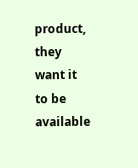product, they want it to be available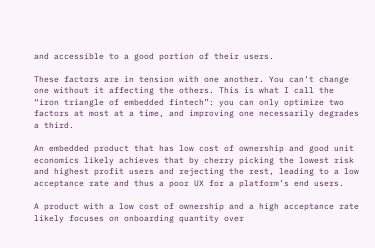and accessible to a good portion of their users.

These factors are in tension with one another. You can’t change one without it affecting the others. This is what I call the “iron triangle of embedded fintech”: you can only optimize two factors at most at a time, and improving one necessarily degrades a third.

An embedded product that has low cost of ownership and good unit economics likely achieves that by cherry picking the lowest risk and highest profit users and rejecting the rest, leading to a low acceptance rate and thus a poor UX for a platform’s end users.

A product with a low cost of ownership and a high acceptance rate likely focuses on onboarding quantity over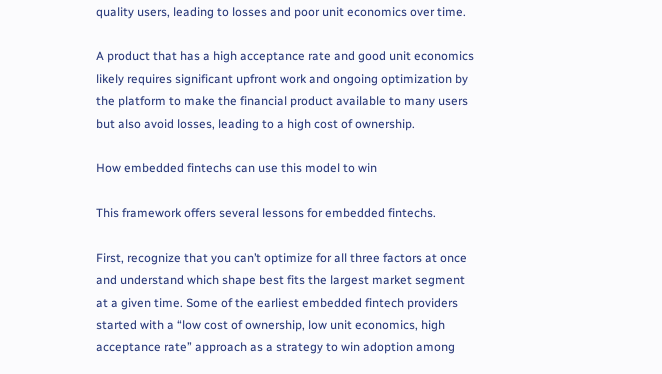quality users, leading to losses and poor unit economics over time.

A product that has a high acceptance rate and good unit economics likely requires significant upfront work and ongoing optimization by the platform to make the financial product available to many users but also avoid losses, leading to a high cost of ownership.

How embedded fintechs can use this model to win

This framework offers several lessons for embedded fintechs.

First, recognize that you can’t optimize for all three factors at once and understand which shape best fits the largest market segment at a given time. Some of the earliest embedded fintech providers started with a “low cost of ownership, low unit economics, high acceptance rate” approach as a strategy to win adoption among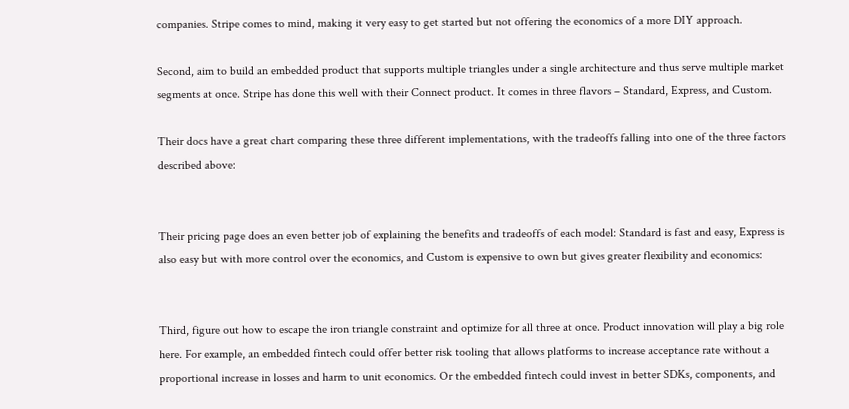companies. Stripe comes to mind, making it very easy to get started but not offering the economics of a more DIY approach.

Second, aim to build an embedded product that supports multiple triangles under a single architecture and thus serve multiple market segments at once. Stripe has done this well with their Connect product. It comes in three flavors – Standard, Express, and Custom.

Their docs have a great chart comparing these three different implementations, with the tradeoffs falling into one of the three factors described above:


Their pricing page does an even better job of explaining the benefits and tradeoffs of each model: Standard is fast and easy, Express is also easy but with more control over the economics, and Custom is expensive to own but gives greater flexibility and economics:


Third, figure out how to escape the iron triangle constraint and optimize for all three at once. Product innovation will play a big role here. For example, an embedded fintech could offer better risk tooling that allows platforms to increase acceptance rate without a proportional increase in losses and harm to unit economics. Or the embedded fintech could invest in better SDKs, components, and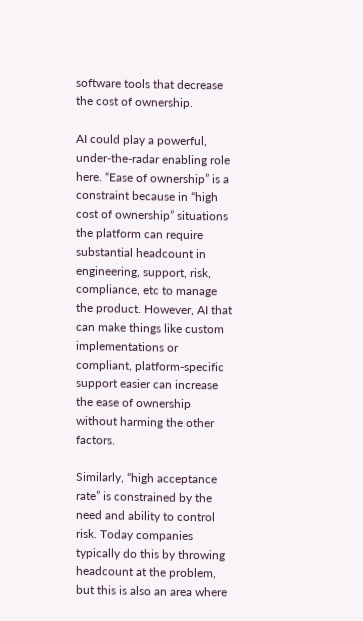software tools that decrease the cost of ownership.

AI could play a powerful, under-the-radar enabling role here. “Ease of ownership” is a constraint because in “high cost of ownership” situations the platform can require substantial headcount in engineering, support, risk, compliance, etc to manage the product. However, AI that can make things like custom implementations or compliant, platform-specific support easier can increase the ease of ownership without harming the other factors.

Similarly, “high acceptance rate” is constrained by the need and ability to control risk. Today companies typically do this by throwing headcount at the problem, but this is also an area where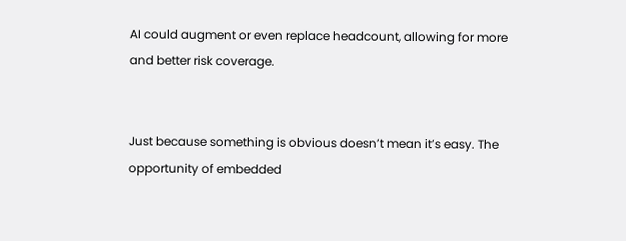AI could augment or even replace headcount, allowing for more and better risk coverage.


Just because something is obvious doesn’t mean it’s easy. The opportunity of embedded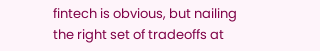fintech is obvious, but nailing the right set of tradeoffs at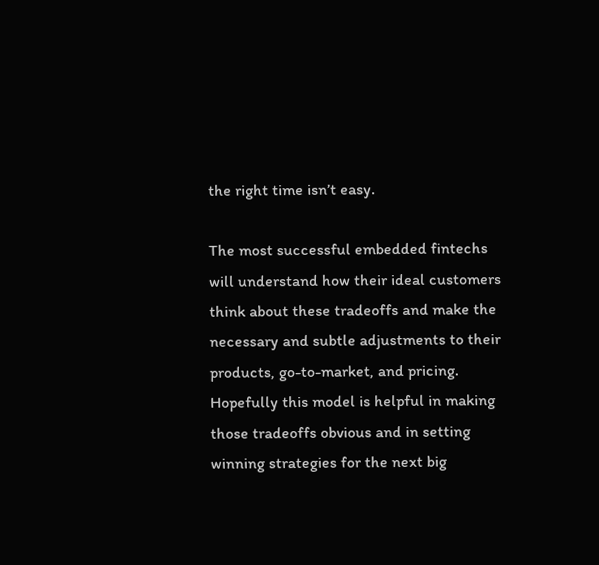the right time isn’t easy.

The most successful embedded fintechs will understand how their ideal customers think about these tradeoffs and make the necessary and subtle adjustments to their products, go-to-market, and pricing. Hopefully this model is helpful in making those tradeoffs obvious and in setting winning strategies for the next big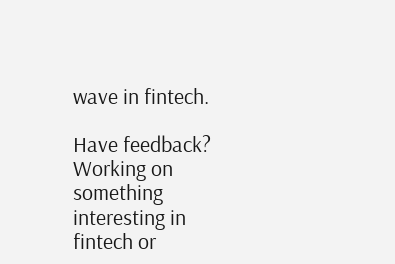wave in fintech.

Have feedback? Working on something interesting in fintech or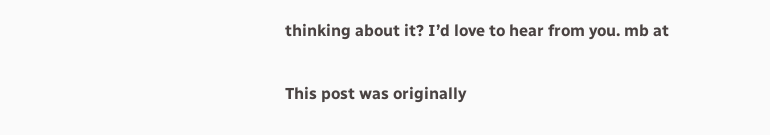thinking about it? I’d love to hear from you. mb at

This post was originally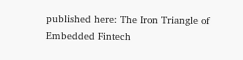published here: The Iron Triangle of Embedded Fintech